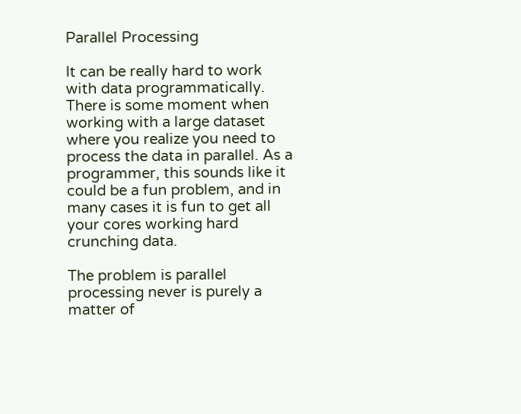Parallel Processing

It can be really hard to work with data programmatically. There is some moment when working with a large dataset where you realize you need to process the data in parallel. As a programmer, this sounds like it could be a fun problem, and in many cases it is fun to get all your cores working hard crunching data.

The problem is parallel processing never is purely a matter of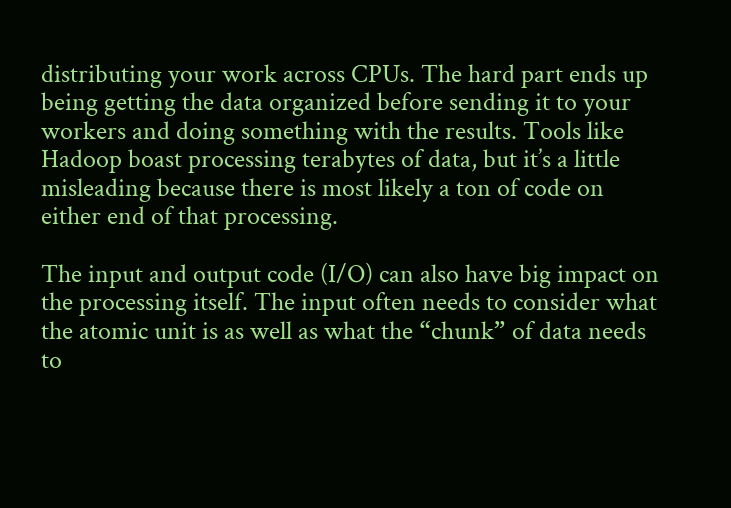distributing your work across CPUs. The hard part ends up being getting the data organized before sending it to your workers and doing something with the results. Tools like Hadoop boast processing terabytes of data, but it’s a little misleading because there is most likely a ton of code on either end of that processing.

The input and output code (I/O) can also have big impact on the processing itself. The input often needs to consider what the atomic unit is as well as what the “chunk” of data needs to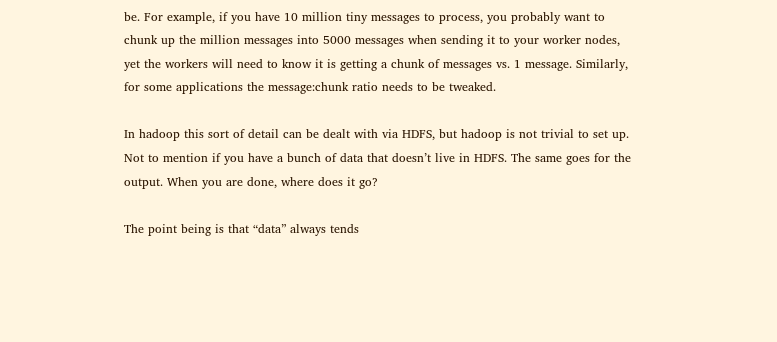be. For example, if you have 10 million tiny messages to process, you probably want to chunk up the million messages into 5000 messages when sending it to your worker nodes, yet the workers will need to know it is getting a chunk of messages vs. 1 message. Similarly, for some applications the message:chunk ratio needs to be tweaked.

In hadoop this sort of detail can be dealt with via HDFS, but hadoop is not trivial to set up. Not to mention if you have a bunch of data that doesn’t live in HDFS. The same goes for the output. When you are done, where does it go?

The point being is that “data” always tends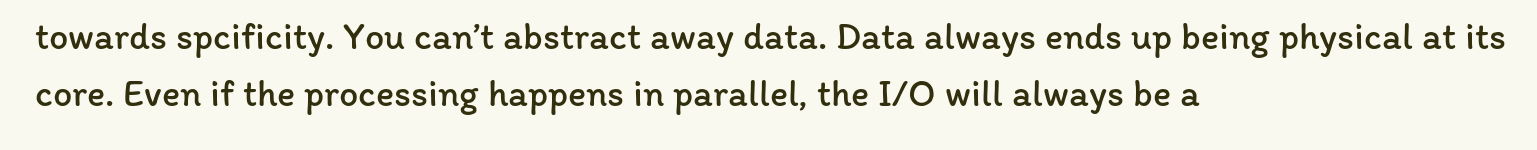towards spcificity. You can’t abstract away data. Data always ends up being physical at its core. Even if the processing happens in parallel, the I/O will always be a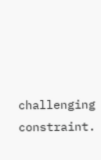challenging constraint.